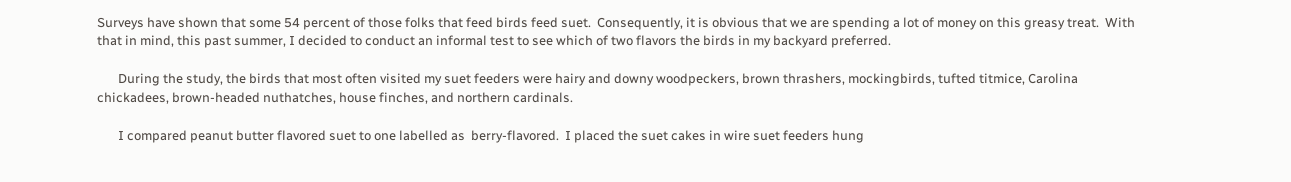Surveys have shown that some 54 percent of those folks that feed birds feed suet.  Consequently, it is obvious that we are spending a lot of money on this greasy treat.  With that in mind, this past summer, I decided to conduct an informal test to see which of two flavors the birds in my backyard preferred.

       During the study, the birds that most often visited my suet feeders were hairy and downy woodpeckers, brown thrashers, mockingbirds, tufted titmice, Carolina chickadees, brown-headed nuthatches, house finches, and northern cardinals.

       I compared peanut butter flavored suet to one labelled as  berry-flavored.  I placed the suet cakes in wire suet feeders hung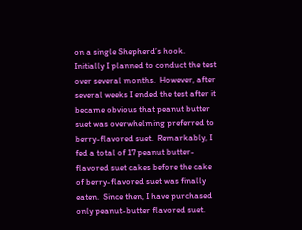on a single Shepherd’s hook.  Initially I planned to conduct the test over several months.  However, after several weeks I ended the test after it became obvious that peanut butter suet was overwhelming preferred to berry-flavored suet.  Remarkably, I fed a total of 17 peanut butter-flavored suet cakes before the cake of berry-flavored suet was finally eaten.  Since then, I have purchased only peanut-butter flavored suet.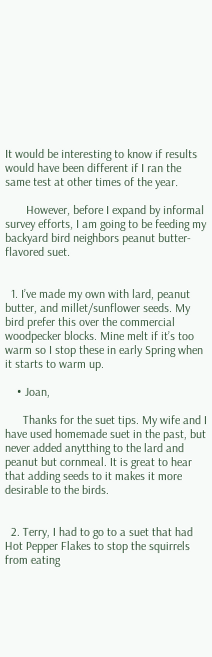It would be interesting to know if results would have been different if I ran the same test at other times of the year.

       However, before I expand by informal survey efforts, I am going to be feeding my backyard bird neighbors peanut butter-flavored suet.


  1. I’ve made my own with lard, peanut butter, and millet/sunflower seeds. My bird prefer this over the commercial woodpecker blocks. Mine melt if it’s too warm so I stop these in early Spring when it starts to warm up.

    • Joan,

      Thanks for the suet tips. My wife and I have used homemade suet in the past, but never added anytthing to the lard and peanut but cornmeal. It is great to hear that adding seeds to it makes it more desirable to the birds.


  2. Terry, I had to go to a suet that had Hot Pepper Flakes to stop the squirrels from eating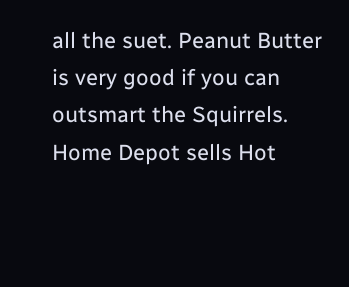all the suet. Peanut Butter is very good if you can outsmart the Squirrels. Home Depot sells Hot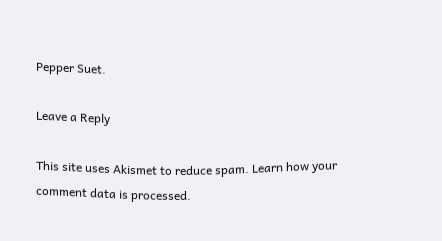Pepper Suet.

Leave a Reply

This site uses Akismet to reduce spam. Learn how your comment data is processed.